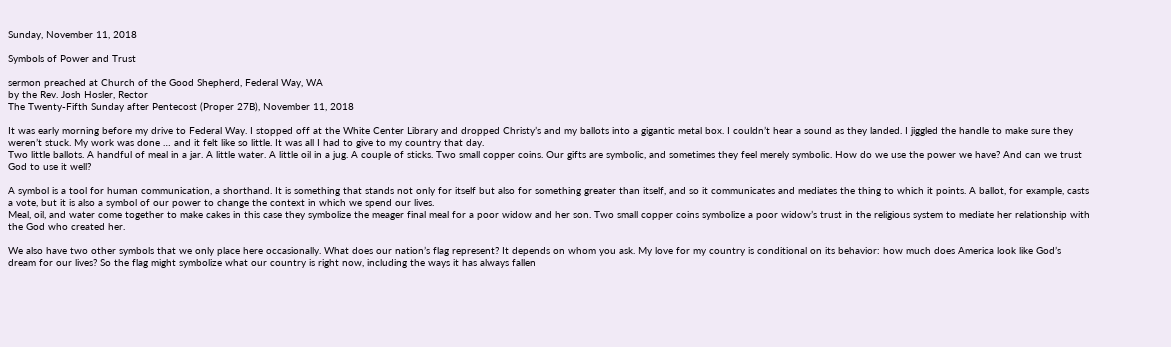Sunday, November 11, 2018

Symbols of Power and Trust

sermon preached at Church of the Good Shepherd, Federal Way, WA
by the Rev. Josh Hosler, Rector
The Twenty-Fifth Sunday after Pentecost (Proper 27B), November 11, 2018

It was early morning before my drive to Federal Way. I stopped off at the White Center Library and dropped Christy’s and my ballots into a gigantic metal box. I couldn’t hear a sound as they landed. I jiggled the handle to make sure they weren’t stuck. My work was done … and it felt like so little. It was all I had to give to my country that day.
Two little ballots. A handful of meal in a jar. A little water. A little oil in a jug. A couple of sticks. Two small copper coins. Our gifts are symbolic, and sometimes they feel merely symbolic. How do we use the power we have? And can we trust God to use it well?

A symbol is a tool for human communication, a shorthand. It is something that stands not only for itself but also for something greater than itself, and so it communicates and mediates the thing to which it points. A ballot, for example, casts a vote, but it is also a symbol of our power to change the context in which we spend our lives.
Meal, oil, and water come together to make cakes in this case they symbolize the meager final meal for a poor widow and her son. Two small copper coins symbolize a poor widow’s trust in the religious system to mediate her relationship with the God who created her.

We also have two other symbols that we only place here occasionally. What does our nation’s flag represent? It depends on whom you ask. My love for my country is conditional on its behavior: how much does America look like God’s dream for our lives? So the flag might symbolize what our country is right now, including the ways it has always fallen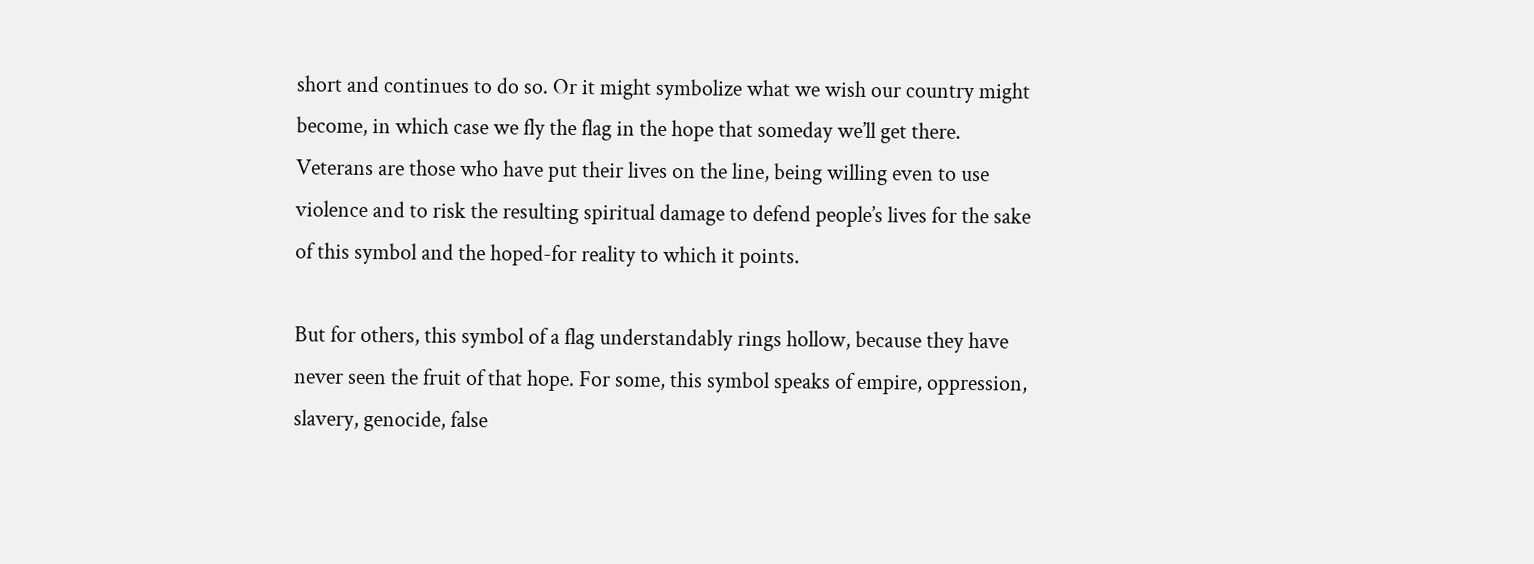short and continues to do so. Or it might symbolize what we wish our country might become, in which case we fly the flag in the hope that someday we’ll get there. Veterans are those who have put their lives on the line, being willing even to use violence and to risk the resulting spiritual damage to defend people’s lives for the sake of this symbol and the hoped-for reality to which it points.

But for others, this symbol of a flag understandably rings hollow, because they have never seen the fruit of that hope. For some, this symbol speaks of empire, oppression, slavery, genocide, false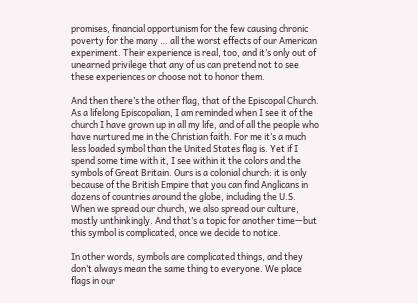promises, financial opportunism for the few causing chronic poverty for the many … all the worst effects of our American experiment. Their experience is real, too, and it’s only out of unearned privilege that any of us can pretend not to see these experiences or choose not to honor them.

And then there’s the other flag, that of the Episcopal Church. As a lifelong Episcopalian, I am reminded when I see it of the church I have grown up in all my life, and of all the people who have nurtured me in the Christian faith. For me it’s a much less loaded symbol than the United States flag is. Yet if I spend some time with it, I see within it the colors and the symbols of Great Britain. Ours is a colonial church: it is only because of the British Empire that you can find Anglicans in dozens of countries around the globe, including the U.S. When we spread our church, we also spread our culture, mostly unthinkingly. And that’s a topic for another time—but this symbol is complicated, once we decide to notice.

In other words, symbols are complicated things, and they don’t always mean the same thing to everyone. We place flags in our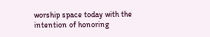worship space today with the intention of honoring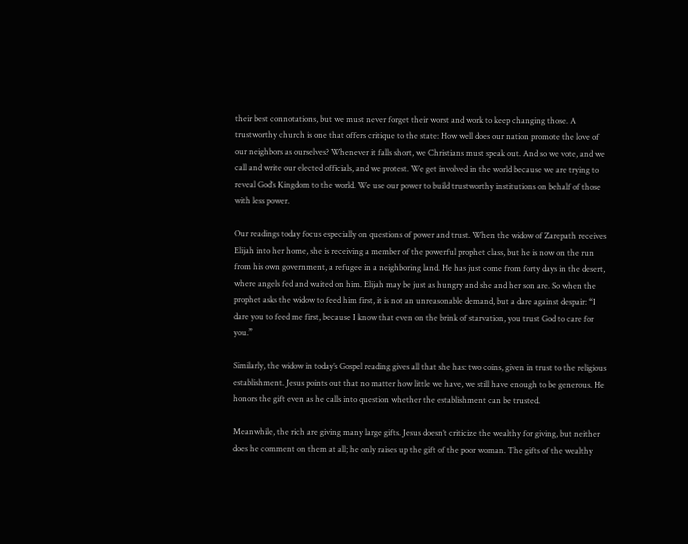their best connotations, but we must never forget their worst and work to keep changing those. A trustworthy church is one that offers critique to the state: How well does our nation promote the love of our neighbors as ourselves? Whenever it falls short, we Christians must speak out. And so we vote, and we call and write our elected officials, and we protest. We get involved in the world because we are trying to reveal God’s Kingdom to the world. We use our power to build trustworthy institutions on behalf of those with less power.

Our readings today focus especially on questions of power and trust. When the widow of Zarepath receives Elijah into her home, she is receiving a member of the powerful prophet class, but he is now on the run from his own government, a refugee in a neighboring land. He has just come from forty days in the desert, where angels fed and waited on him. Elijah may be just as hungry and she and her son are. So when the prophet asks the widow to feed him first, it is not an unreasonable demand, but a dare against despair: “I dare you to feed me first, because I know that even on the brink of starvation, you trust God to care for you.”

Similarly, the widow in today’s Gospel reading gives all that she has: two coins, given in trust to the religious establishment. Jesus points out that no matter how little we have, we still have enough to be generous. He honors the gift even as he calls into question whether the establishment can be trusted.

Meanwhile, the rich are giving many large gifts. Jesus doesn’t criticize the wealthy for giving, but neither does he comment on them at all; he only raises up the gift of the poor woman. The gifts of the wealthy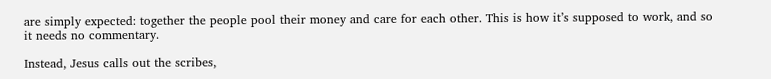are simply expected: together the people pool their money and care for each other. This is how it’s supposed to work, and so it needs no commentary.

Instead, Jesus calls out the scribes,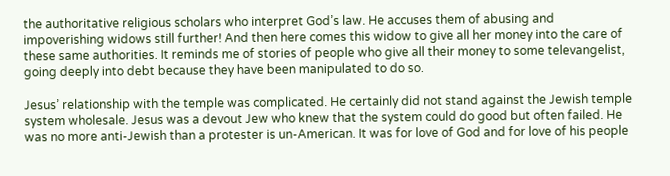the authoritative religious scholars who interpret God’s law. He accuses them of abusing and impoverishing widows still further! And then here comes this widow to give all her money into the care of these same authorities. It reminds me of stories of people who give all their money to some televangelist, going deeply into debt because they have been manipulated to do so.

Jesus’ relationship with the temple was complicated. He certainly did not stand against the Jewish temple system wholesale. Jesus was a devout Jew who knew that the system could do good but often failed. He was no more anti-Jewish than a protester is un-American. It was for love of God and for love of his people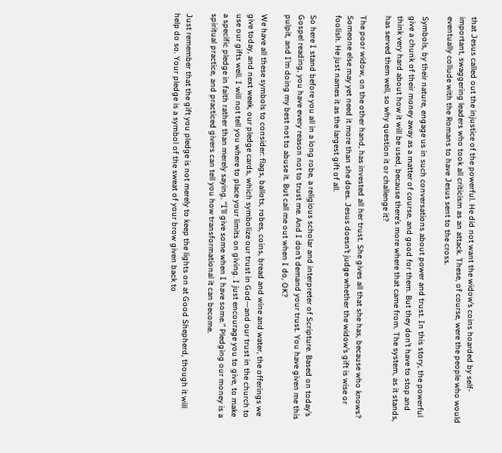that Jesus called out the injustice of the powerful. He did not want the widow’s coins hoarded by self-important, swaggering leaders who took all criticism as an attack. These, of course, were the people who would eventually collude with the Romans to have Jesus sent to the cross.

Symbols, by their nature, engage us in such conversations about power and trust. In this story, the powerful give a chunk of their money away as a matter of course, and good for them. But they don’t have to stop and think very hard about how it will be used, because there’s more where that came from. The system, as it stands, has served them well, so why question it or challenge it?

The poor widow, on the other hand, has invested all her trust. She gives all that she has, because who knows? Someone else may yet need it more than she does. Jesus doesn’t judge whether the widow’s gift is wise or foolish. He just names it as the largest gift of all.

So here I stand before you all in a long robe, a religious scholar and interpreter of Scripture. Based on today’s Gospel reading, you have every reason not to trust me. And I don’t demand your trust. You have given me this pulpit, and I’m doing my best not to abuse it. But call me out when I do, OK?

We have all these symbols to consider: flags, ballots, robes, coins, bread and wine and water, the offerings we give today, and next week, our pledge cards, which symbolize our trust in God—and our trust in the church to use our gifts well. I will not tell you where to place your limits on giving. I just encourage you to give, to make a specific pledge in faith rather than merely saying, “I’ll give some when I have some.” Pledging our money is a spiritual practice, and practiced givers can tell you how transformational it can become.

Just remember that the gift you pledge is not merely to keep the lights on at Good Shepherd, though it will help do so. Your pledge is a symbol of the sweat of your brow given back to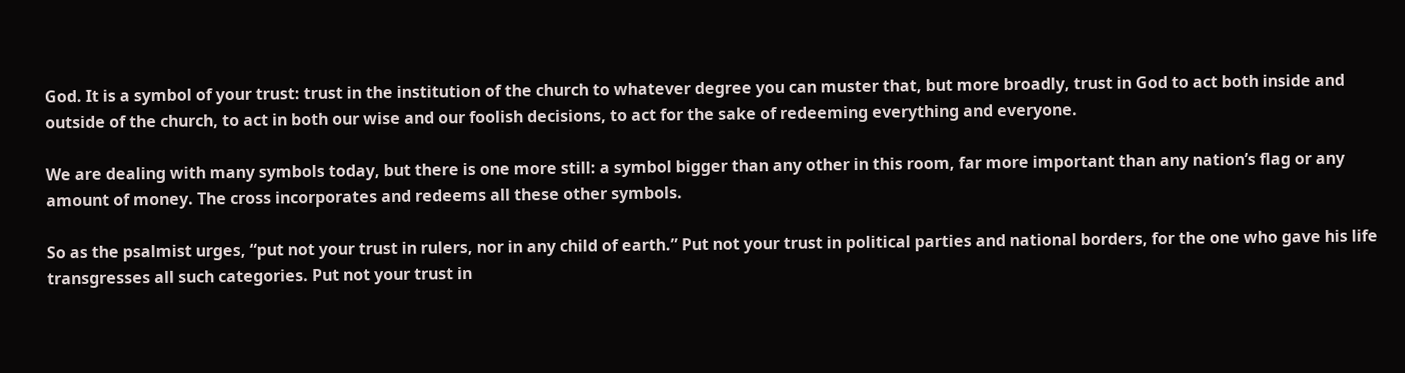God. It is a symbol of your trust: trust in the institution of the church to whatever degree you can muster that, but more broadly, trust in God to act both inside and outside of the church, to act in both our wise and our foolish decisions, to act for the sake of redeeming everything and everyone.

We are dealing with many symbols today, but there is one more still: a symbol bigger than any other in this room, far more important than any nation’s flag or any amount of money. The cross incorporates and redeems all these other symbols.

So as the psalmist urges, “put not your trust in rulers, nor in any child of earth.” Put not your trust in political parties and national borders, for the one who gave his life transgresses all such categories. Put not your trust in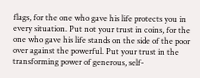flags, for the one who gave his life protects you in every situation. Put not your trust in coins, for the one who gave his life stands on the side of the poor over against the powerful. Put your trust in the transforming power of generous, self-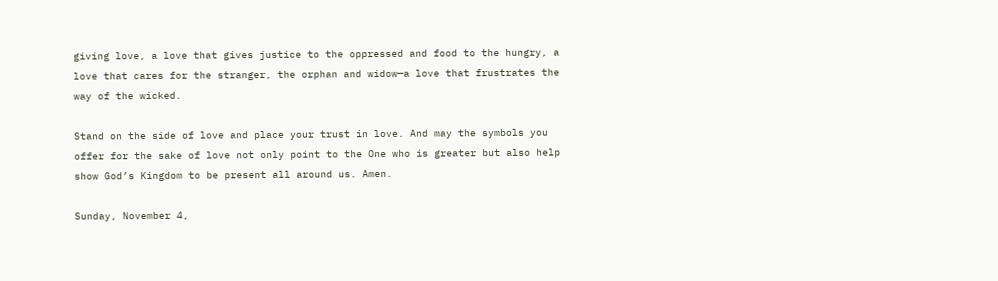giving love, a love that gives justice to the oppressed and food to the hungry, a love that cares for the stranger, the orphan and widow—a love that frustrates the way of the wicked.

Stand on the side of love and place your trust in love. And may the symbols you offer for the sake of love not only point to the One who is greater but also help show God’s Kingdom to be present all around us. Amen.

Sunday, November 4,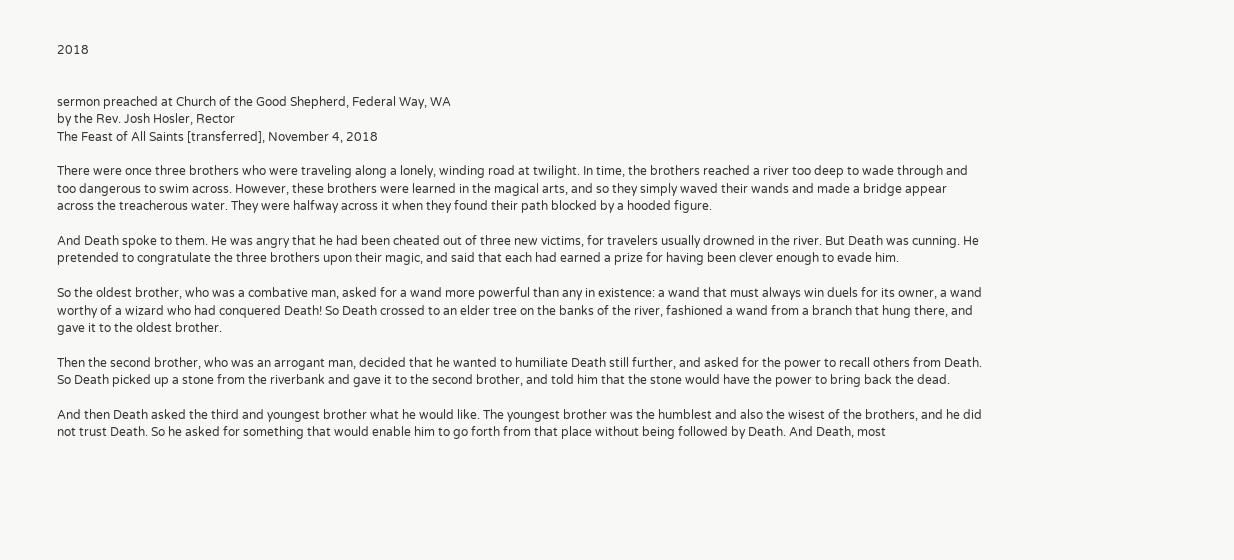2018


sermon preached at Church of the Good Shepherd, Federal Way, WA
by the Rev. Josh Hosler, Rector
The Feast of All Saints [transferred], November 4, 2018

There were once three brothers who were traveling along a lonely, winding road at twilight. In time, the brothers reached a river too deep to wade through and too dangerous to swim across. However, these brothers were learned in the magical arts, and so they simply waved their wands and made a bridge appear across the treacherous water. They were halfway across it when they found their path blocked by a hooded figure.

And Death spoke to them. He was angry that he had been cheated out of three new victims, for travelers usually drowned in the river. But Death was cunning. He pretended to congratulate the three brothers upon their magic, and said that each had earned a prize for having been clever enough to evade him.

So the oldest brother, who was a combative man, asked for a wand more powerful than any in existence: a wand that must always win duels for its owner, a wand worthy of a wizard who had conquered Death! So Death crossed to an elder tree on the banks of the river, fashioned a wand from a branch that hung there, and gave it to the oldest brother.

Then the second brother, who was an arrogant man, decided that he wanted to humiliate Death still further, and asked for the power to recall others from Death. So Death picked up a stone from the riverbank and gave it to the second brother, and told him that the stone would have the power to bring back the dead.

And then Death asked the third and youngest brother what he would like. The youngest brother was the humblest and also the wisest of the brothers, and he did not trust Death. So he asked for something that would enable him to go forth from that place without being followed by Death. And Death, most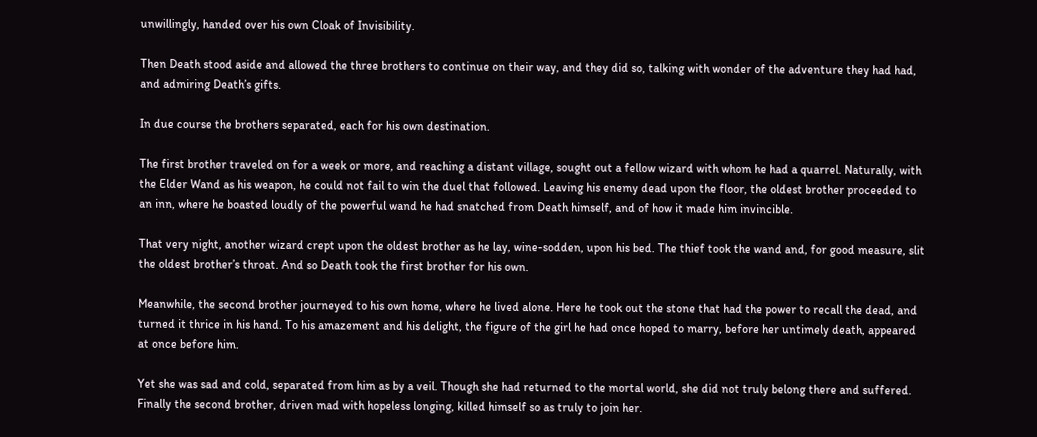unwillingly, handed over his own Cloak of Invisibility.

Then Death stood aside and allowed the three brothers to continue on their way, and they did so, talking with wonder of the adventure they had had, and admiring Death’s gifts.

In due course the brothers separated, each for his own destination.

The first brother traveled on for a week or more, and reaching a distant village, sought out a fellow wizard with whom he had a quarrel. Naturally, with the Elder Wand as his weapon, he could not fail to win the duel that followed. Leaving his enemy dead upon the floor, the oldest brother proceeded to an inn, where he boasted loudly of the powerful wand he had snatched from Death himself, and of how it made him invincible.

That very night, another wizard crept upon the oldest brother as he lay, wine-sodden, upon his bed. The thief took the wand and, for good measure, slit the oldest brother’s throat. And so Death took the first brother for his own.

Meanwhile, the second brother journeyed to his own home, where he lived alone. Here he took out the stone that had the power to recall the dead, and turned it thrice in his hand. To his amazement and his delight, the figure of the girl he had once hoped to marry, before her untimely death, appeared at once before him.

Yet she was sad and cold, separated from him as by a veil. Though she had returned to the mortal world, she did not truly belong there and suffered. Finally the second brother, driven mad with hopeless longing, killed himself so as truly to join her.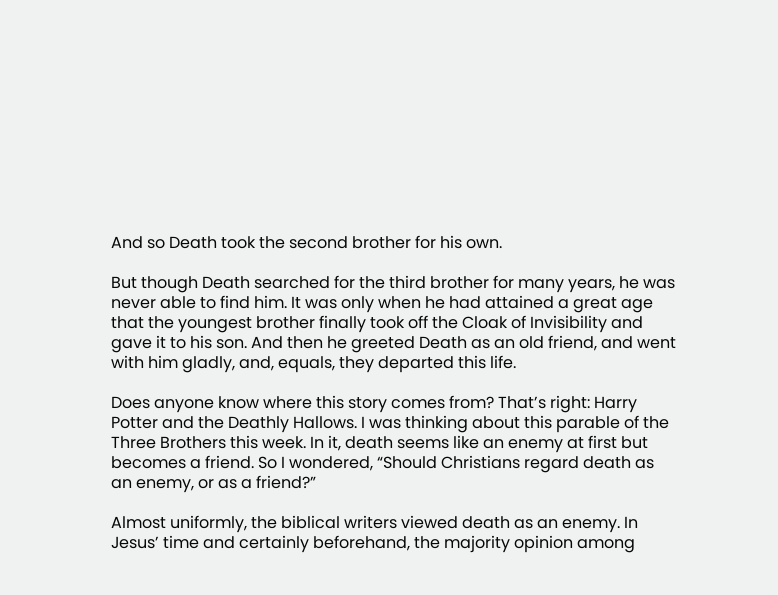And so Death took the second brother for his own.

But though Death searched for the third brother for many years, he was never able to find him. It was only when he had attained a great age that the youngest brother finally took off the Cloak of Invisibility and gave it to his son. And then he greeted Death as an old friend, and went with him gladly, and, equals, they departed this life.

Does anyone know where this story comes from? That’s right: Harry Potter and the Deathly Hallows. I was thinking about this parable of the Three Brothers this week. In it, death seems like an enemy at first but becomes a friend. So I wondered, “Should Christians regard death as an enemy, or as a friend?”

Almost uniformly, the biblical writers viewed death as an enemy. In Jesus’ time and certainly beforehand, the majority opinion among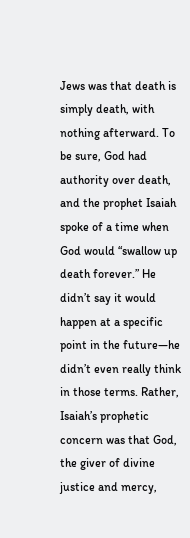Jews was that death is simply death, with nothing afterward. To be sure, God had authority over death, and the prophet Isaiah spoke of a time when God would “swallow up death forever.” He didn’t say it would happen at a specific point in the future—he didn’t even really think in those terms. Rather, Isaiah’s prophetic concern was that God, the giver of divine justice and mercy,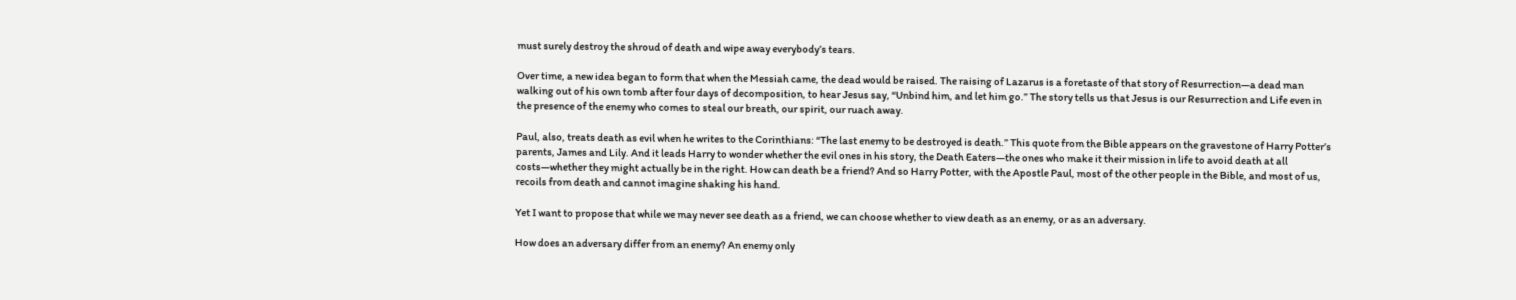must surely destroy the shroud of death and wipe away everybody’s tears.

Over time, a new idea began to form that when the Messiah came, the dead would be raised. The raising of Lazarus is a foretaste of that story of Resurrection—a dead man walking out of his own tomb after four days of decomposition, to hear Jesus say, “Unbind him, and let him go.” The story tells us that Jesus is our Resurrection and Life even in the presence of the enemy who comes to steal our breath, our spirit, our ruach away.

Paul, also, treats death as evil when he writes to the Corinthians: “The last enemy to be destroyed is death.” This quote from the Bible appears on the gravestone of Harry Potter’s parents, James and Lily. And it leads Harry to wonder whether the evil ones in his story, the Death Eaters—the ones who make it their mission in life to avoid death at all costs—whether they might actually be in the right. How can death be a friend? And so Harry Potter, with the Apostle Paul, most of the other people in the Bible, and most of us, recoils from death and cannot imagine shaking his hand.

Yet I want to propose that while we may never see death as a friend, we can choose whether to view death as an enemy, or as an adversary.

How does an adversary differ from an enemy? An enemy only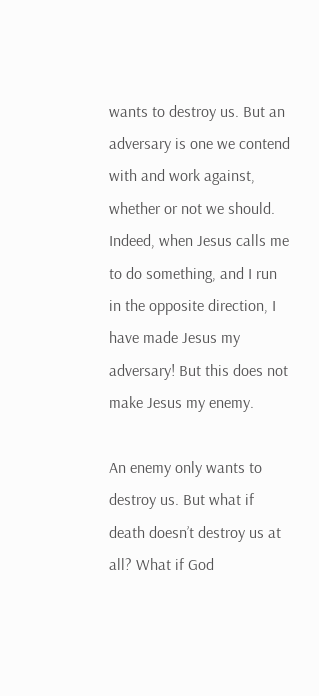wants to destroy us. But an adversary is one we contend with and work against, whether or not we should. Indeed, when Jesus calls me to do something, and I run in the opposite direction, I have made Jesus my adversary! But this does not make Jesus my enemy.

An enemy only wants to destroy us. But what if death doesn’t destroy us at all? What if God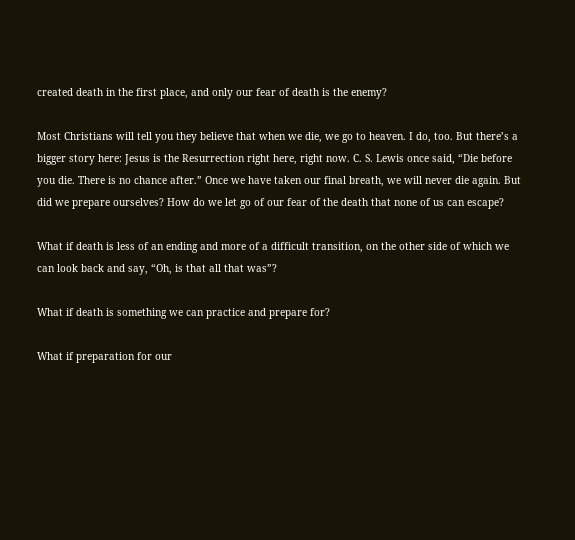created death in the first place, and only our fear of death is the enemy?

Most Christians will tell you they believe that when we die, we go to heaven. I do, too. But there’s a bigger story here: Jesus is the Resurrection right here, right now. C. S. Lewis once said, “Die before you die. There is no chance after.” Once we have taken our final breath, we will never die again. But did we prepare ourselves? How do we let go of our fear of the death that none of us can escape?

What if death is less of an ending and more of a difficult transition, on the other side of which we can look back and say, “Oh, is that all that was”?

What if death is something we can practice and prepare for?

What if preparation for our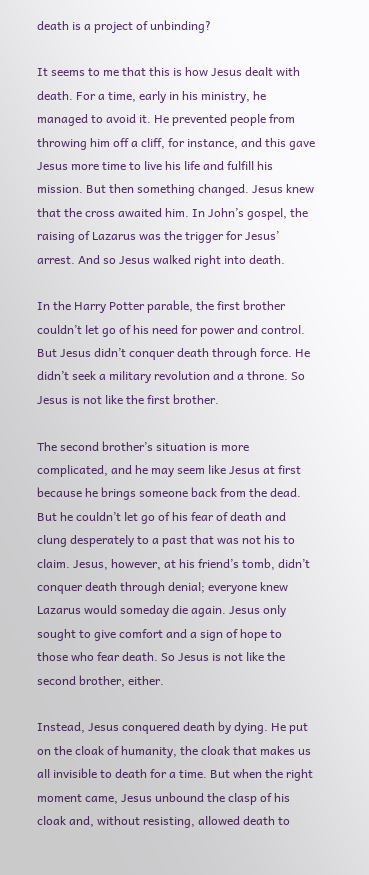death is a project of unbinding?

It seems to me that this is how Jesus dealt with death. For a time, early in his ministry, he managed to avoid it. He prevented people from throwing him off a cliff, for instance, and this gave Jesus more time to live his life and fulfill his mission. But then something changed. Jesus knew that the cross awaited him. In John’s gospel, the raising of Lazarus was the trigger for Jesus’ arrest. And so Jesus walked right into death.

In the Harry Potter parable, the first brother couldn’t let go of his need for power and control. But Jesus didn’t conquer death through force. He didn’t seek a military revolution and a throne. So Jesus is not like the first brother.

The second brother’s situation is more complicated, and he may seem like Jesus at first because he brings someone back from the dead. But he couldn’t let go of his fear of death and clung desperately to a past that was not his to claim. Jesus, however, at his friend’s tomb, didn’t conquer death through denial; everyone knew Lazarus would someday die again. Jesus only sought to give comfort and a sign of hope to those who fear death. So Jesus is not like the second brother, either.

Instead, Jesus conquered death by dying. He put on the cloak of humanity, the cloak that makes us all invisible to death for a time. But when the right moment came, Jesus unbound the clasp of his cloak and, without resisting, allowed death to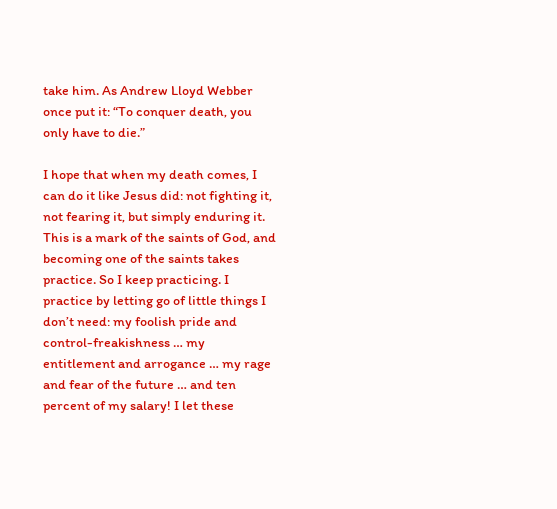take him. As Andrew Lloyd Webber once put it: “To conquer death, you only have to die.”

I hope that when my death comes, I can do it like Jesus did: not fighting it, not fearing it, but simply enduring it. This is a mark of the saints of God, and becoming one of the saints takes practice. So I keep practicing. I practice by letting go of little things I don’t need: my foolish pride and control-freakishness … my entitlement and arrogance … my rage and fear of the future … and ten percent of my salary! I let these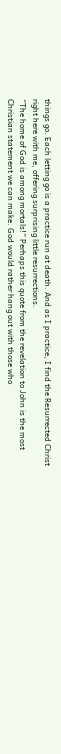things go. Each letting go is a practice run at death. And as I practice, I find the Resurrected Christ right here with me, offering surprising little resurrections.
“The home of God is among mortals!” Perhaps this quote from the revelation to John is the most Christian statement we can make. God would rather hang out with those who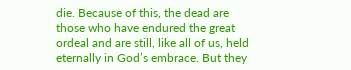die. Because of this, the dead are those who have endured the great ordeal and are still, like all of us, held eternally in God’s embrace. But they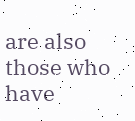are also those who have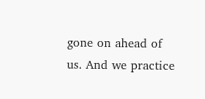gone on ahead of us. And we practice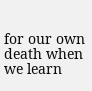for our own death when we learn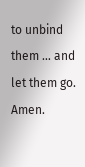to unbind them … and let them go. Amen.